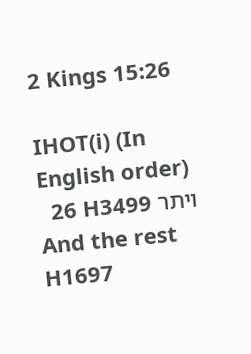2 Kings 15:26

IHOT(i) (In English order)
  26 H3499 ויתר And the rest H1697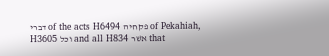דברי of the acts H6494 פקחיה of Pekahiah, H3605 וכל and all H834 אשׁר that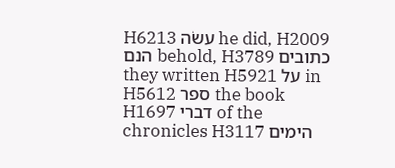H6213 עשׂה he did, H2009 הנם behold, H3789 כתובים they written H5921 על in H5612 ספר the book H1697 דברי of the chronicles H3117 הימים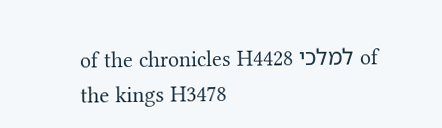of the chronicles H4428 למלכי of the kings H3478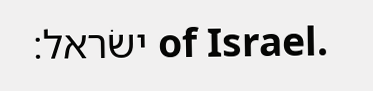ישׂראל׃ of Israel.